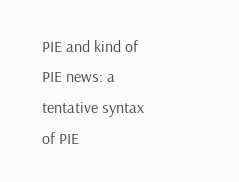PIE and kind of PIE news: a tentative syntax of PIE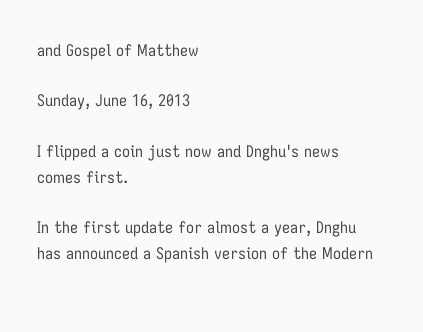and Gospel of Matthew

Sunday, June 16, 2013

I flipped a coin just now and Dnghu's news comes first.

In the first update for almost a year, Dnghu has announced a Spanish version of the Modern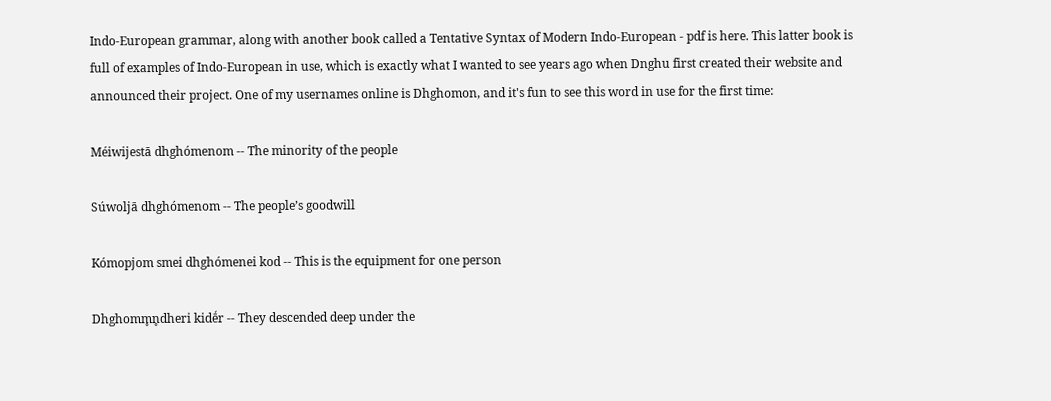Indo-European grammar, along with another book called a Tentative Syntax of Modern Indo-European - pdf is here. This latter book is full of examples of Indo-European in use, which is exactly what I wanted to see years ago when Dnghu first created their website and announced their project. One of my usernames online is Dhghomon, and it's fun to see this word in use for the first time:

Méiwijestā dhghómenom -- The minority of the people

Súwoljā dhghómenom -- The people’s goodwill

Kómopjom smei dhghómenei kod -- This is the equipment for one person

Dhghomm̥n̥dheri kidḗr -- They descended deep under the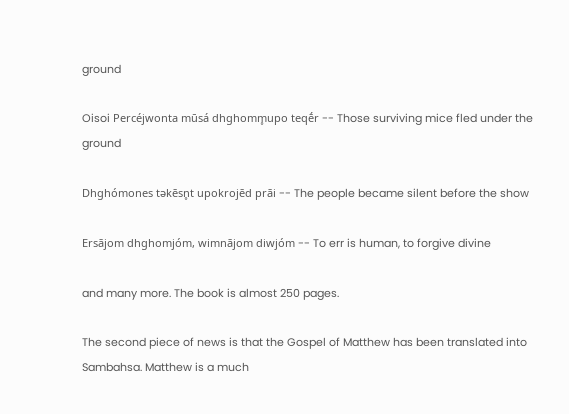ground

Oisoi Percéjwonta mūsá dhghomm̥upo teqḗr -- Those surviving mice fled under the ground

Dhghómones təkēsn̥t upokrojēd prāi -- The people became silent before the show

Ersājom dhghomjóm, wimnājom diwjóm -- To err is human, to forgive divine

and many more. The book is almost 250 pages.

The second piece of news is that the Gospel of Matthew has been translated into Sambahsa. Matthew is a much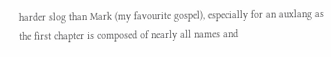harder slog than Mark (my favourite gospel), especially for an auxlang as the first chapter is composed of nearly all names and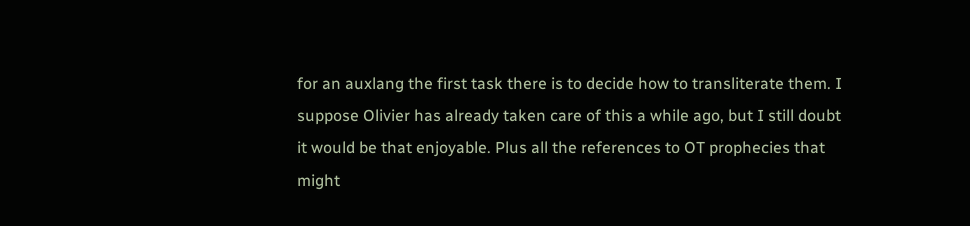for an auxlang the first task there is to decide how to transliterate them. I suppose Olivier has already taken care of this a while ago, but I still doubt it would be that enjoyable. Plus all the references to OT prophecies that might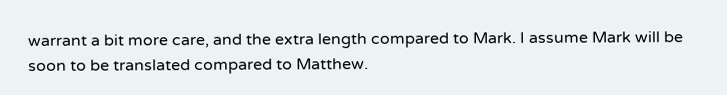warrant a bit more care, and the extra length compared to Mark. I assume Mark will be soon to be translated compared to Matthew.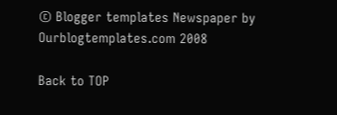© Blogger templates Newspaper by Ourblogtemplates.com 2008

Back to TOP